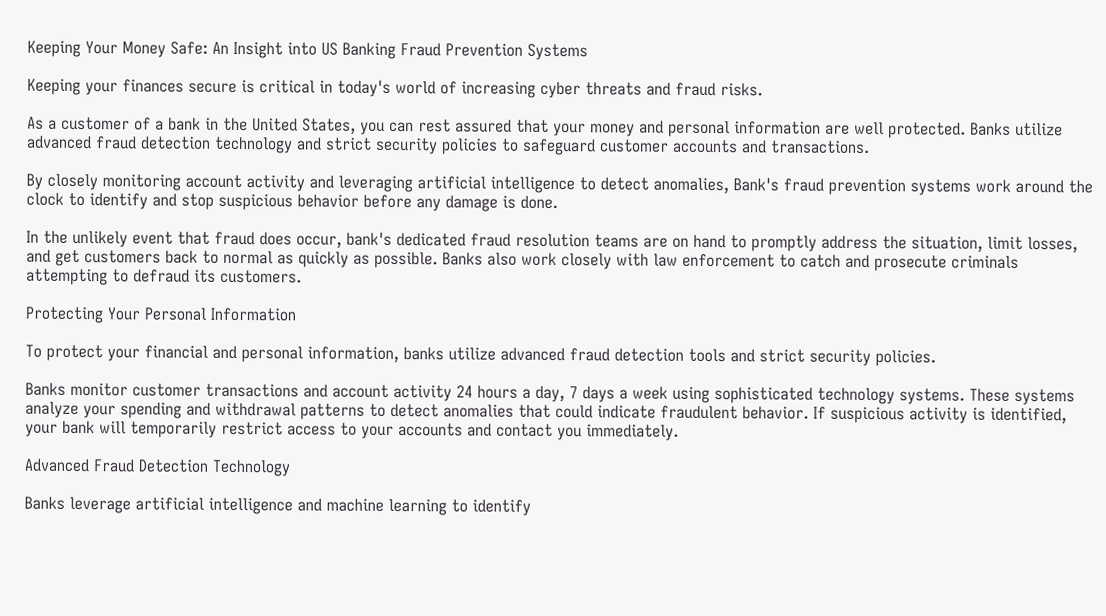Keeping Your Money Safe: An Insight into US Banking Fraud Prevention Systems

Keeping your finances secure is critical in today's world of increasing cyber threats and fraud risks.

As a customer of a bank in the United States, you can rest assured that your money and personal information are well protected. Banks utilize advanced fraud detection technology and strict security policies to safeguard customer accounts and transactions.

By closely monitoring account activity and leveraging artificial intelligence to detect anomalies, Bank's fraud prevention systems work around the clock to identify and stop suspicious behavior before any damage is done.

In the unlikely event that fraud does occur, bank's dedicated fraud resolution teams are on hand to promptly address the situation, limit losses, and get customers back to normal as quickly as possible. Banks also work closely with law enforcement to catch and prosecute criminals attempting to defraud its customers.

Protecting Your Personal Information

To protect your financial and personal information, banks utilize advanced fraud detection tools and strict security policies.

Banks monitor customer transactions and account activity 24 hours a day, 7 days a week using sophisticated technology systems. These systems analyze your spending and withdrawal patterns to detect anomalies that could indicate fraudulent behavior. If suspicious activity is identified, your bank will temporarily restrict access to your accounts and contact you immediately.

Advanced Fraud Detection Technology

Banks leverage artificial intelligence and machine learning to identify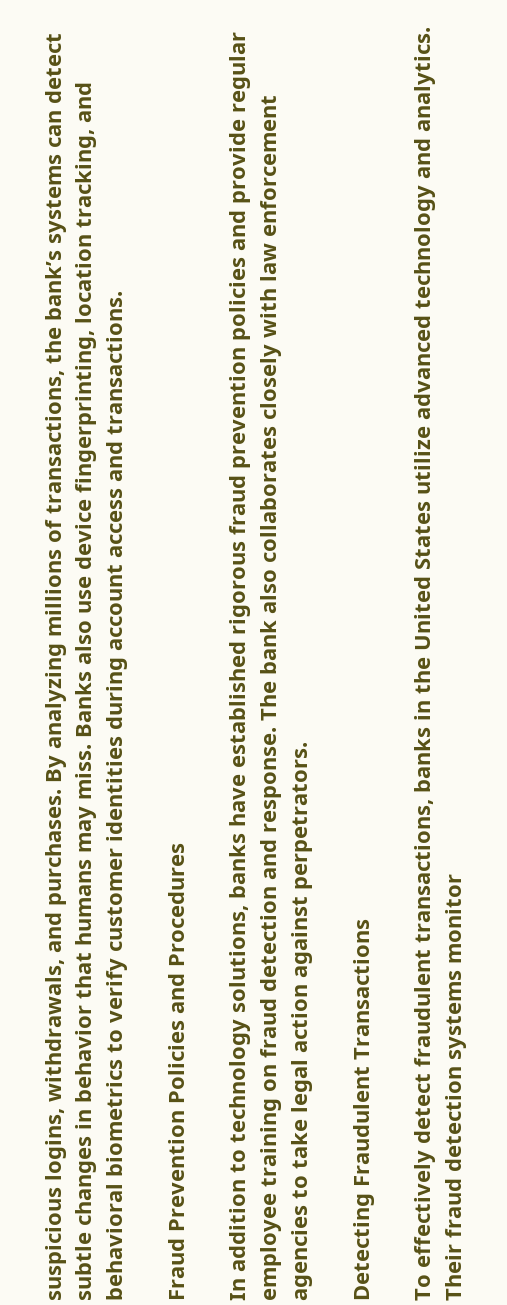suspicious logins, withdrawals, and purchases. By analyzing millions of transactions, the bank’s systems can detect subtle changes in behavior that humans may miss. Banks also use device fingerprinting, location tracking, and behavioral biometrics to verify customer identities during account access and transactions.

Fraud Prevention Policies and Procedures

In addition to technology solutions, banks have established rigorous fraud prevention policies and provide regular employee training on fraud detection and response. The bank also collaborates closely with law enforcement agencies to take legal action against perpetrators.

Detecting Fraudulent Transactions

To effectively detect fraudulent transactions, banks in the United States utilize advanced technology and analytics. Their fraud detection systems monitor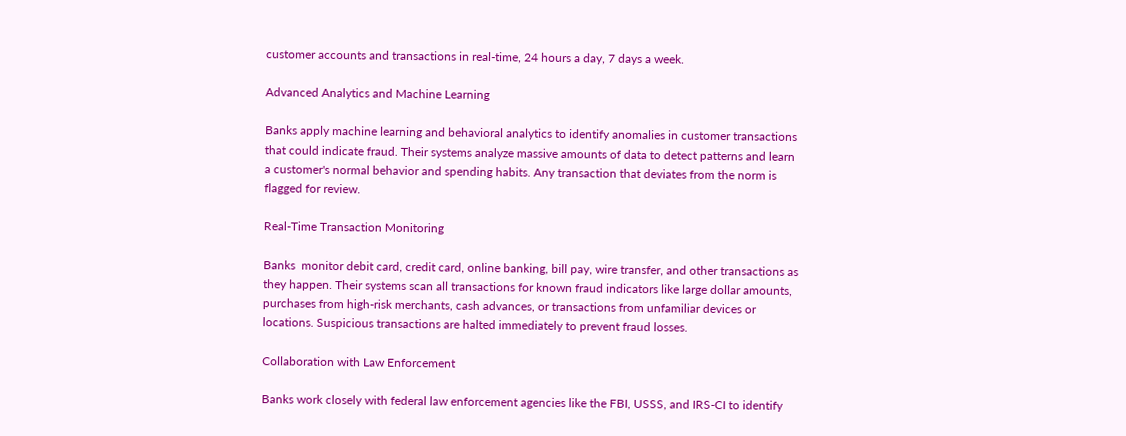customer accounts and transactions in real-time, 24 hours a day, 7 days a week.

Advanced Analytics and Machine Learning

Banks apply machine learning and behavioral analytics to identify anomalies in customer transactions that could indicate fraud. Their systems analyze massive amounts of data to detect patterns and learn a customer's normal behavior and spending habits. Any transaction that deviates from the norm is flagged for review.

Real-Time Transaction Monitoring

Banks  monitor debit card, credit card, online banking, bill pay, wire transfer, and other transactions as they happen. Their systems scan all transactions for known fraud indicators like large dollar amounts, purchases from high-risk merchants, cash advances, or transactions from unfamiliar devices or locations. Suspicious transactions are halted immediately to prevent fraud losses.

Collaboration with Law Enforcement

Banks work closely with federal law enforcement agencies like the FBI, USSS, and IRS-CI to identify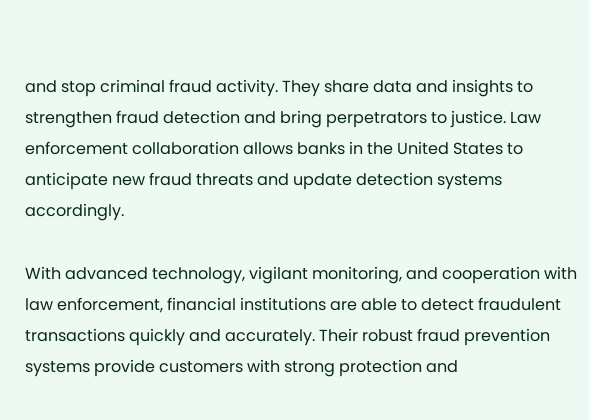and stop criminal fraud activity. They share data and insights to strengthen fraud detection and bring perpetrators to justice. Law enforcement collaboration allows banks in the United States to anticipate new fraud threats and update detection systems accordingly.

With advanced technology, vigilant monitoring, and cooperation with law enforcement, financial institutions are able to detect fraudulent transactions quickly and accurately. Their robust fraud prevention systems provide customers with strong protection and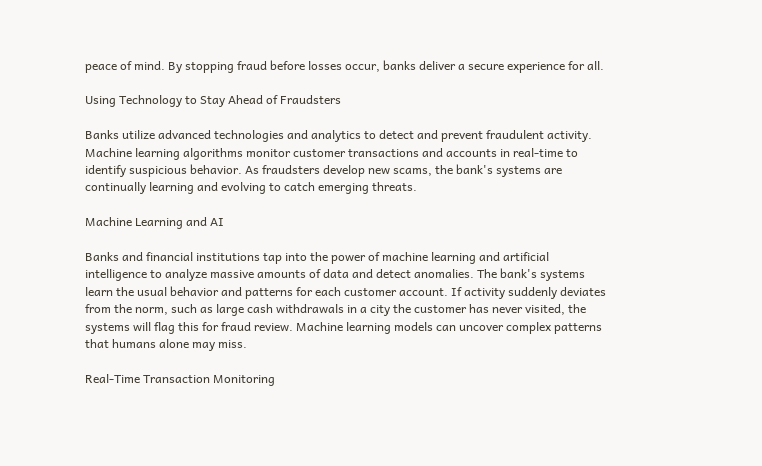peace of mind. By stopping fraud before losses occur, banks deliver a secure experience for all.

Using Technology to Stay Ahead of Fraudsters

Banks utilize advanced technologies and analytics to detect and prevent fraudulent activity. Machine learning algorithms monitor customer transactions and accounts in real-time to identify suspicious behavior. As fraudsters develop new scams, the bank's systems are continually learning and evolving to catch emerging threats.

Machine Learning and AI

Banks and financial institutions tap into the power of machine learning and artificial intelligence to analyze massive amounts of data and detect anomalies. The bank's systems learn the usual behavior and patterns for each customer account. If activity suddenly deviates from the norm, such as large cash withdrawals in a city the customer has never visited, the systems will flag this for fraud review. Machine learning models can uncover complex patterns that humans alone may miss.

Real-Time Transaction Monitoring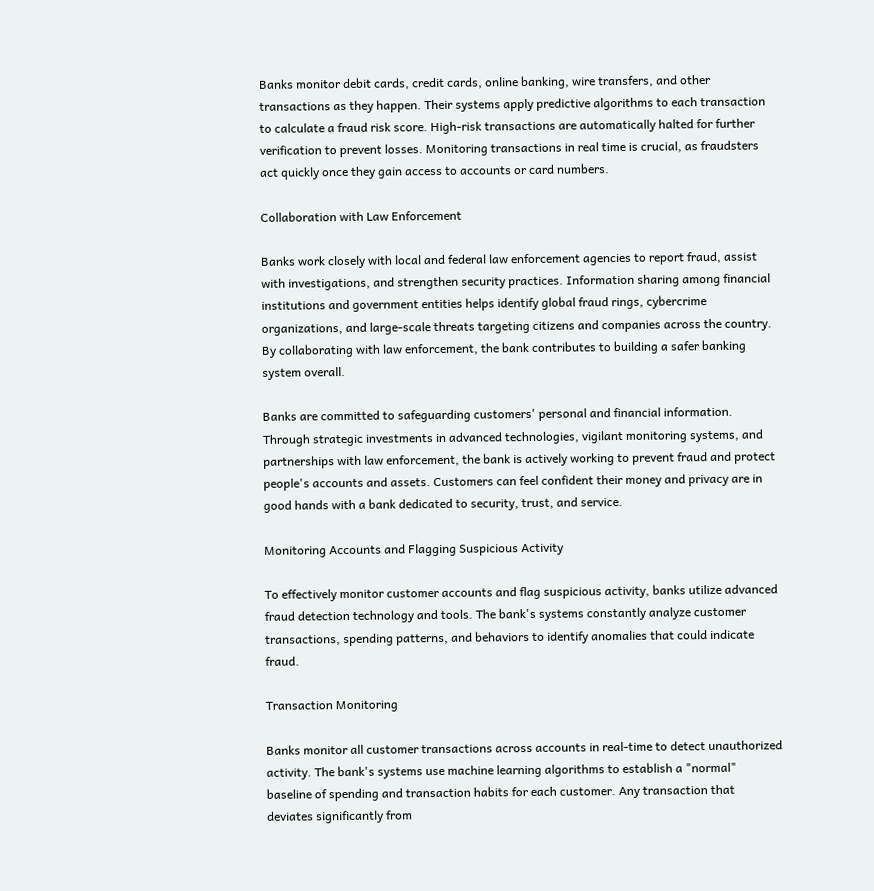Banks monitor debit cards, credit cards, online banking, wire transfers, and other transactions as they happen. Their systems apply predictive algorithms to each transaction to calculate a fraud risk score. High-risk transactions are automatically halted for further verification to prevent losses. Monitoring transactions in real time is crucial, as fraudsters act quickly once they gain access to accounts or card numbers.

Collaboration with Law Enforcement

Banks work closely with local and federal law enforcement agencies to report fraud, assist with investigations, and strengthen security practices. Information sharing among financial institutions and government entities helps identify global fraud rings, cybercrime organizations, and large-scale threats targeting citizens and companies across the country. By collaborating with law enforcement, the bank contributes to building a safer banking system overall.

Banks are committed to safeguarding customers' personal and financial information. Through strategic investments in advanced technologies, vigilant monitoring systems, and partnerships with law enforcement, the bank is actively working to prevent fraud and protect people's accounts and assets. Customers can feel confident their money and privacy are in good hands with a bank dedicated to security, trust, and service.

Monitoring Accounts and Flagging Suspicious Activity

To effectively monitor customer accounts and flag suspicious activity, banks utilize advanced fraud detection technology and tools. The bank's systems constantly analyze customer transactions, spending patterns, and behaviors to identify anomalies that could indicate fraud.

Transaction Monitoring

Banks monitor all customer transactions across accounts in real-time to detect unauthorized activity. The bank's systems use machine learning algorithms to establish a "normal" baseline of spending and transaction habits for each customer. Any transaction that deviates significantly from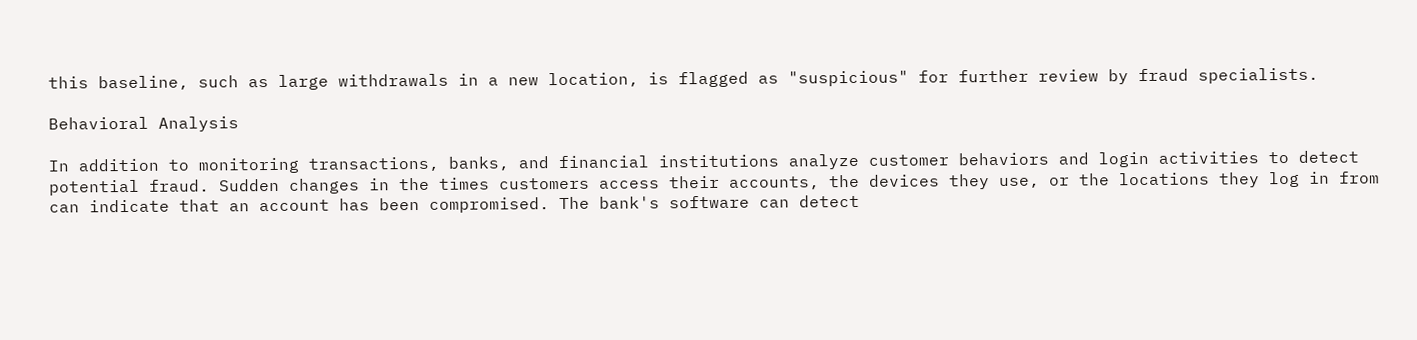this baseline, such as large withdrawals in a new location, is flagged as "suspicious" for further review by fraud specialists.

Behavioral Analysis

In addition to monitoring transactions, banks, and financial institutions analyze customer behaviors and login activities to detect potential fraud. Sudden changes in the times customers access their accounts, the devices they use, or the locations they log in from can indicate that an account has been compromised. The bank's software can detect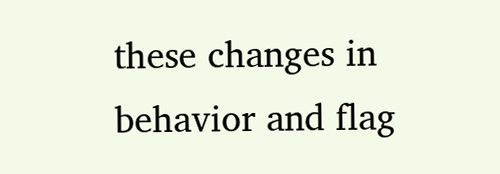these changes in behavior and flag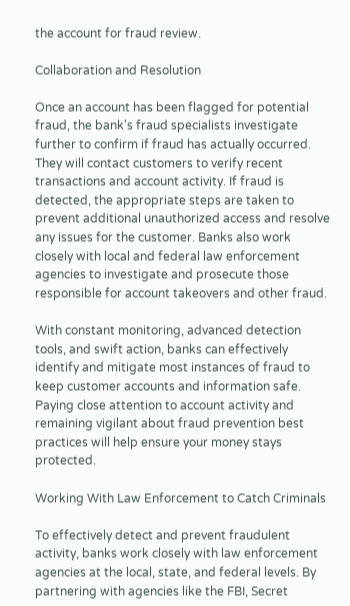the account for fraud review.

Collaboration and Resolution

Once an account has been flagged for potential fraud, the bank's fraud specialists investigate further to confirm if fraud has actually occurred. They will contact customers to verify recent transactions and account activity. If fraud is detected, the appropriate steps are taken to prevent additional unauthorized access and resolve any issues for the customer. Banks also work closely with local and federal law enforcement agencies to investigate and prosecute those responsible for account takeovers and other fraud.

With constant monitoring, advanced detection tools, and swift action, banks can effectively identify and mitigate most instances of fraud to keep customer accounts and information safe. Paying close attention to account activity and remaining vigilant about fraud prevention best practices will help ensure your money stays protected.

Working With Law Enforcement to Catch Criminals

To effectively detect and prevent fraudulent activity, banks work closely with law enforcement agencies at the local, state, and federal levels. By partnering with agencies like the FBI, Secret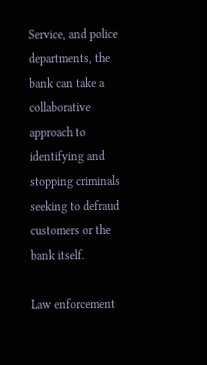Service, and police departments, the bank can take a collaborative approach to identifying and stopping criminals seeking to defraud customers or the bank itself.

Law enforcement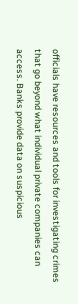officials have resources and tools for investigating crimes that go beyond what individual private companies can access. Banks provide data on suspicious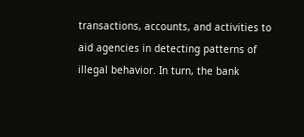transactions, accounts, and activities to aid agencies in detecting patterns of illegal behavior. In turn, the bank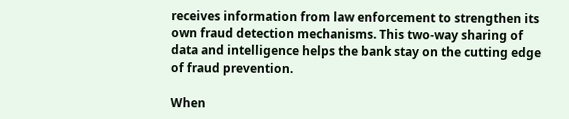receives information from law enforcement to strengthen its own fraud detection mechanisms. This two-way sharing of data and intelligence helps the bank stay on the cutting edge of fraud prevention.

When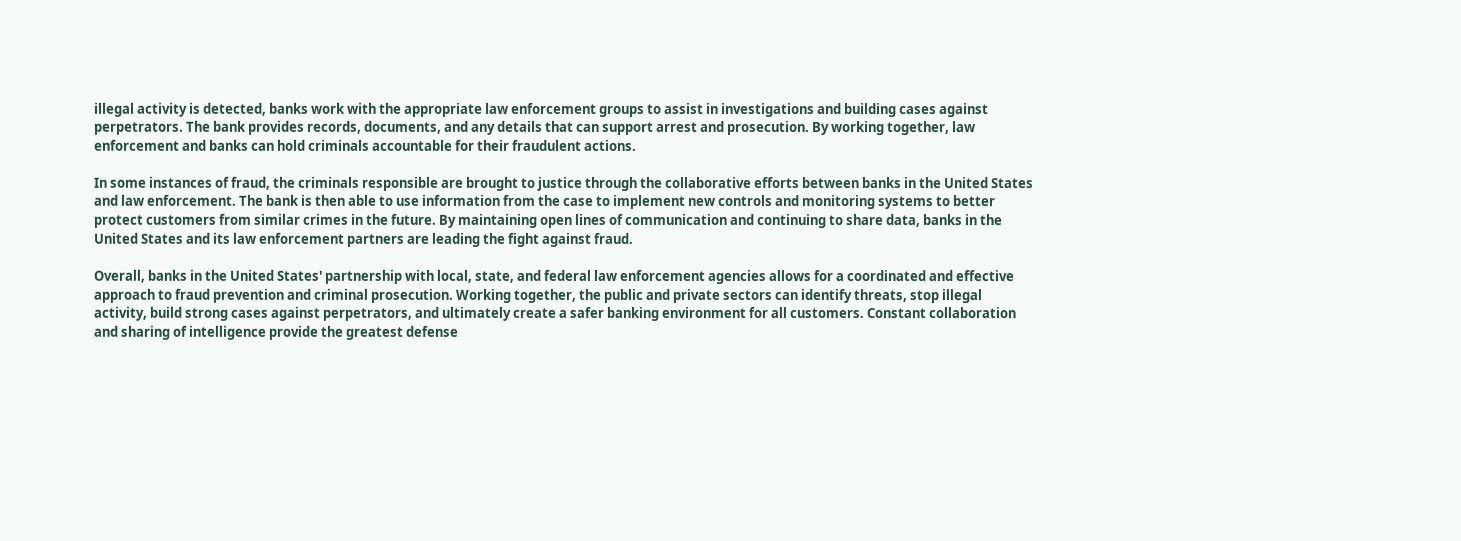illegal activity is detected, banks work with the appropriate law enforcement groups to assist in investigations and building cases against perpetrators. The bank provides records, documents, and any details that can support arrest and prosecution. By working together, law enforcement and banks can hold criminals accountable for their fraudulent actions.

In some instances of fraud, the criminals responsible are brought to justice through the collaborative efforts between banks in the United States and law enforcement. The bank is then able to use information from the case to implement new controls and monitoring systems to better protect customers from similar crimes in the future. By maintaining open lines of communication and continuing to share data, banks in the United States and its law enforcement partners are leading the fight against fraud.

Overall, banks in the United States' partnership with local, state, and federal law enforcement agencies allows for a coordinated and effective approach to fraud prevention and criminal prosecution. Working together, the public and private sectors can identify threats, stop illegal activity, build strong cases against perpetrators, and ultimately create a safer banking environment for all customers. Constant collaboration and sharing of intelligence provide the greatest defense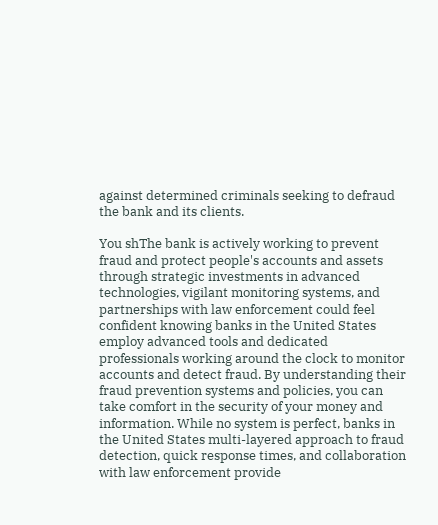against determined criminals seeking to defraud the bank and its clients.

You shThe bank is actively working to prevent fraud and protect people's accounts and assets through strategic investments in advanced technologies, vigilant monitoring systems, and partnerships with law enforcement could feel confident knowing banks in the United States employ advanced tools and dedicated professionals working around the clock to monitor accounts and detect fraud. By understanding their fraud prevention systems and policies, you can take comfort in the security of your money and information. While no system is perfect, banks in the United States multi-layered approach to fraud detection, quick response times, and collaboration with law enforcement provide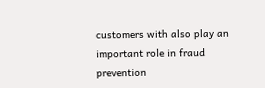customers with also play an important role in fraud prevention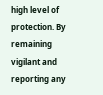high level of protection. By remaining vigilant and reporting any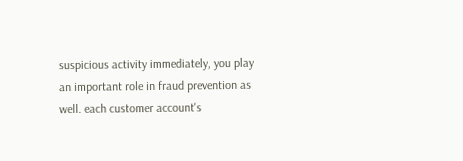suspicious activity immediately, you play an important role in fraud prevention as well. each customer account's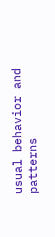usual behavior and patterns